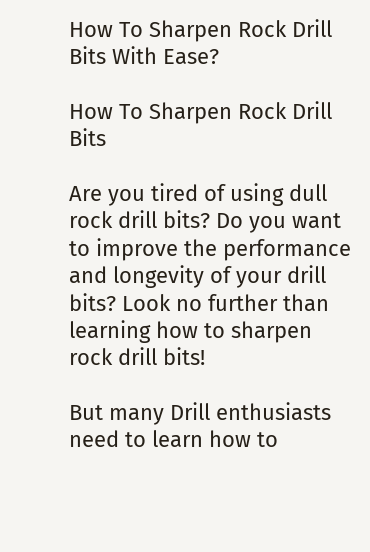How To Sharpen Rock Drill Bits With Ease?

How To Sharpen Rock Drill Bits

Are you tired of using dull rock drill bits? Do you want to improve the performance and longevity of your drill bits? Look no further than learning how to sharpen rock drill bits!

But many Drill enthusiasts need to learn how to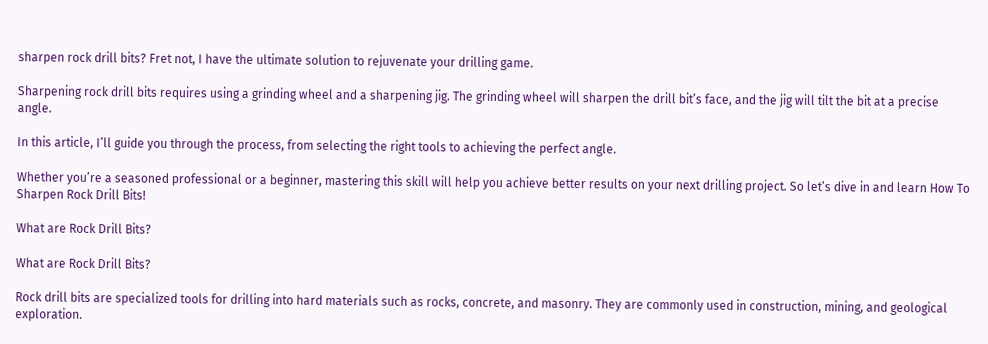sharpen rock drill bits? Fret not, I have the ultimate solution to rejuvenate your drilling game.

Sharpening rock drill bits requires using a grinding wheel and a sharpening jig. The grinding wheel will sharpen the drill bit’s face, and the jig will tilt the bit at a precise angle.

In this article, I’ll guide you through the process, from selecting the right tools to achieving the perfect angle.

Whether you’re a seasoned professional or a beginner, mastering this skill will help you achieve better results on your next drilling project. So let’s dive in and learn How To Sharpen Rock Drill Bits!

What are Rock Drill Bits?

What are Rock Drill Bits?

Rock drill bits are specialized tools for drilling into hard materials such as rocks, concrete, and masonry. They are commonly used in construction, mining, and geological exploration.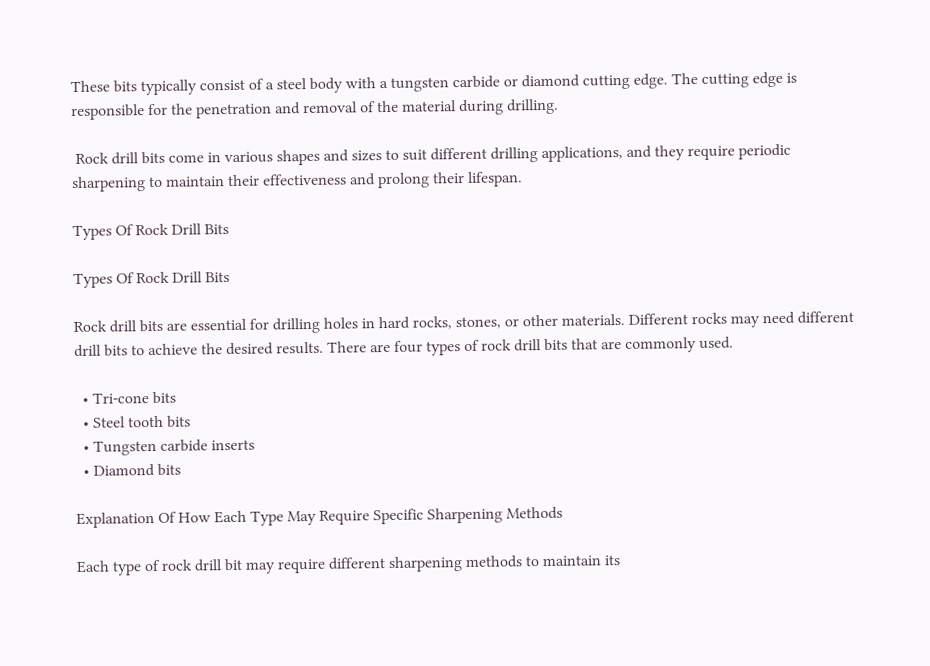These bits typically consist of a steel body with a tungsten carbide or diamond cutting edge. The cutting edge is responsible for the penetration and removal of the material during drilling.

 Rock drill bits come in various shapes and sizes to suit different drilling applications, and they require periodic sharpening to maintain their effectiveness and prolong their lifespan.

Types Of Rock Drill Bits

Types Of Rock Drill Bits

Rock drill bits are essential for drilling holes in hard rocks, stones, or other materials. Different rocks may need different drill bits to achieve the desired results. There are four types of rock drill bits that are commonly used.

  • Tri-cone bits
  • Steel tooth bits
  • Tungsten carbide inserts
  • Diamond bits

Explanation Of How Each Type May Require Specific Sharpening Methods

Each type of rock drill bit may require different sharpening methods to maintain its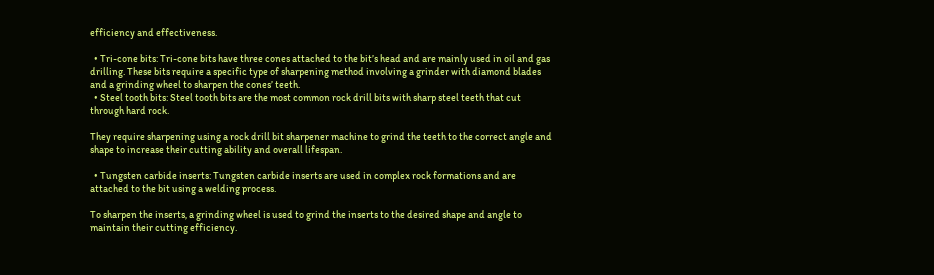efficiency and effectiveness.

  • Tri-cone bits: Tri-cone bits have three cones attached to the bit’s head and are mainly used in oil and gas drilling. These bits require a specific type of sharpening method involving a grinder with diamond blades and a grinding wheel to sharpen the cones’ teeth.
  • Steel tooth bits: Steel tooth bits are the most common rock drill bits with sharp steel teeth that cut through hard rock.

They require sharpening using a rock drill bit sharpener machine to grind the teeth to the correct angle and shape to increase their cutting ability and overall lifespan.

  • Tungsten carbide inserts: Tungsten carbide inserts are used in complex rock formations and are attached to the bit using a welding process.

To sharpen the inserts, a grinding wheel is used to grind the inserts to the desired shape and angle to maintain their cutting efficiency.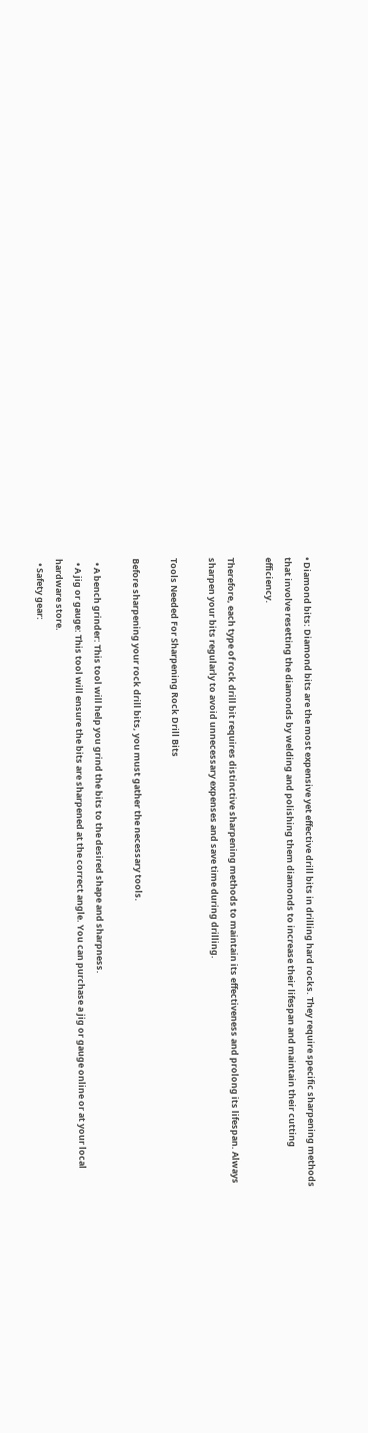• Diamond bits: Diamond bits are the most expensive yet effective drill bits in drilling hard rocks. They require specific sharpening methods that involve resetting the diamonds by welding and polishing them diamonds to increase their lifespan and maintain their cutting efficiency.

Therefore, each type of rock drill bit requires distinctive sharpening methods to maintain its effectiveness and prolong its lifespan. Always sharpen your bits regularly to avoid unnecessary expenses and save time during drilling.

Tools Needed For Sharpening Rock Drill Bits

Before sharpening your rock drill bits, you must gather the necessary tools.

  • A bench grinder: This tool will help you grind the bits to the desired shape and sharpness.
  • A jig or gauge: This tool will ensure the bits are sharpened at the correct angle. You can purchase a jig or gauge online or at your local hardware store.
  • Safety gear: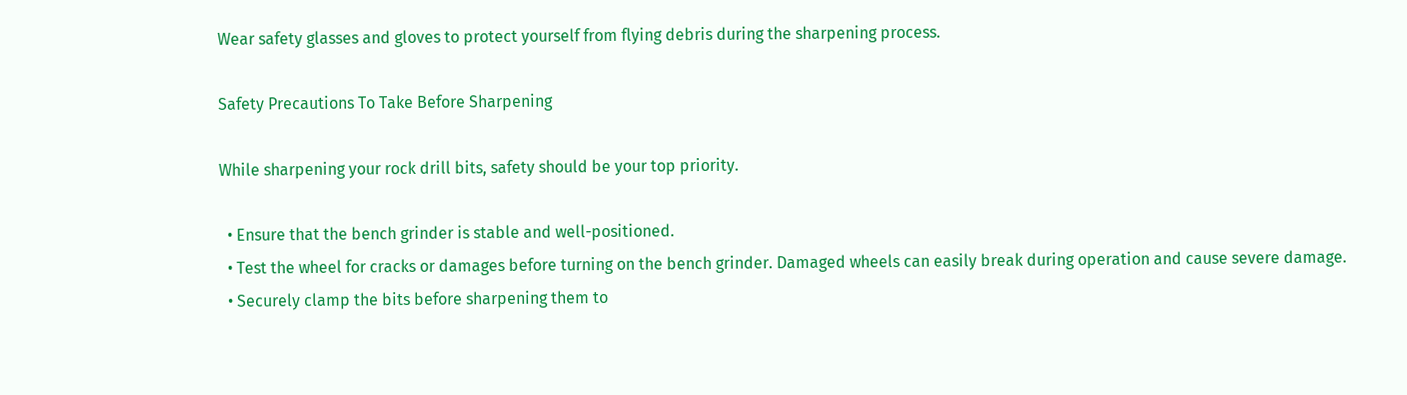Wear safety glasses and gloves to protect yourself from flying debris during the sharpening process.

Safety Precautions To Take Before Sharpening

While sharpening your rock drill bits, safety should be your top priority.

  • Ensure that the bench grinder is stable and well-positioned.
  • Test the wheel for cracks or damages before turning on the bench grinder. Damaged wheels can easily break during operation and cause severe damage.
  • Securely clamp the bits before sharpening them to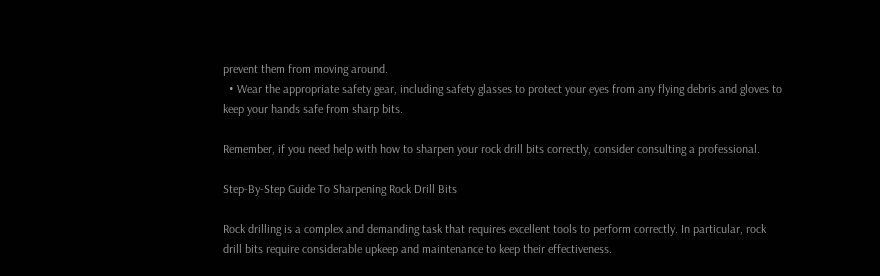prevent them from moving around.
  • Wear the appropriate safety gear, including safety glasses to protect your eyes from any flying debris and gloves to keep your hands safe from sharp bits.

Remember, if you need help with how to sharpen your rock drill bits correctly, consider consulting a professional.

Step-By-Step Guide To Sharpening Rock Drill Bits

Rock drilling is a complex and demanding task that requires excellent tools to perform correctly. In particular, rock drill bits require considerable upkeep and maintenance to keep their effectiveness.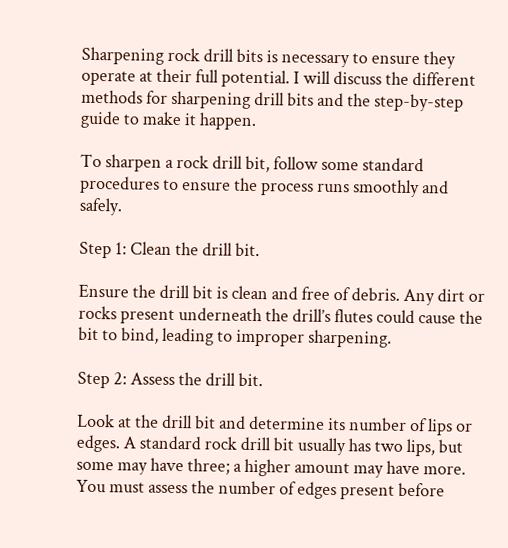Sharpening rock drill bits is necessary to ensure they operate at their full potential. I will discuss the different methods for sharpening drill bits and the step-by-step guide to make it happen.

To sharpen a rock drill bit, follow some standard procedures to ensure the process runs smoothly and safely.

Step 1: Clean the drill bit.

Ensure the drill bit is clean and free of debris. Any dirt or rocks present underneath the drill’s flutes could cause the bit to bind, leading to improper sharpening.

Step 2: Assess the drill bit.

Look at the drill bit and determine its number of lips or edges. A standard rock drill bit usually has two lips, but some may have three; a higher amount may have more. You must assess the number of edges present before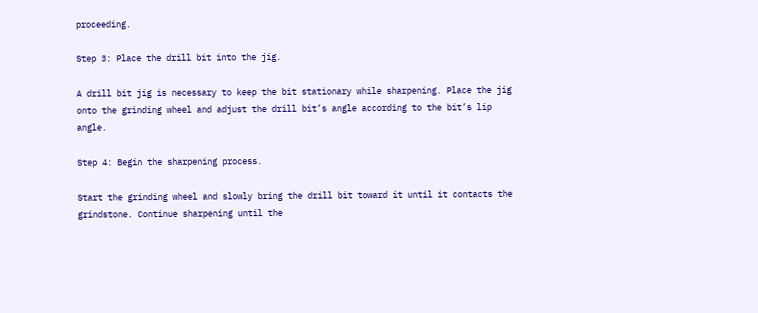proceeding.

Step 3: Place the drill bit into the jig.

A drill bit jig is necessary to keep the bit stationary while sharpening. Place the jig onto the grinding wheel and adjust the drill bit’s angle according to the bit’s lip angle.

Step 4: Begin the sharpening process.

Start the grinding wheel and slowly bring the drill bit toward it until it contacts the grindstone. Continue sharpening until the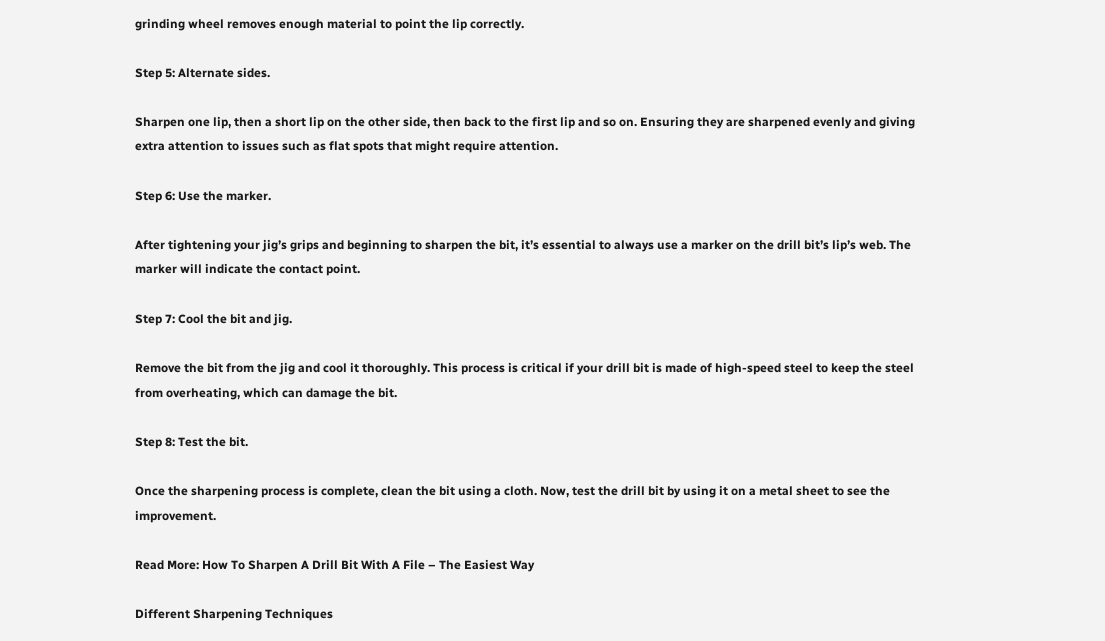grinding wheel removes enough material to point the lip correctly.

Step 5: Alternate sides.

Sharpen one lip, then a short lip on the other side, then back to the first lip and so on. Ensuring they are sharpened evenly and giving extra attention to issues such as flat spots that might require attention.

Step 6: Use the marker.

After tightening your jig’s grips and beginning to sharpen the bit, it’s essential to always use a marker on the drill bit’s lip’s web. The marker will indicate the contact point.

Step 7: Cool the bit and jig.

Remove the bit from the jig and cool it thoroughly. This process is critical if your drill bit is made of high-speed steel to keep the steel from overheating, which can damage the bit.

Step 8: Test the bit.

Once the sharpening process is complete, clean the bit using a cloth. Now, test the drill bit by using it on a metal sheet to see the improvement.

Read More: How To Sharpen A Drill Bit With A File – The Easiest Way

Different Sharpening Techniques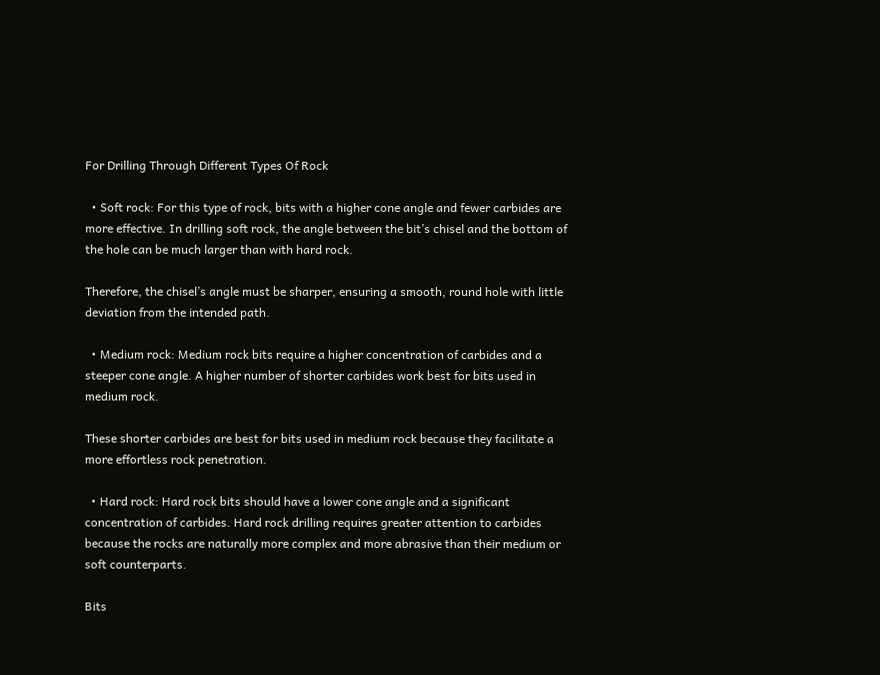For Drilling Through Different Types Of Rock

  • Soft rock: For this type of rock, bits with a higher cone angle and fewer carbides are more effective. In drilling soft rock, the angle between the bit’s chisel and the bottom of the hole can be much larger than with hard rock.

Therefore, the chisel’s angle must be sharper, ensuring a smooth, round hole with little deviation from the intended path.

  • Medium rock: Medium rock bits require a higher concentration of carbides and a steeper cone angle. A higher number of shorter carbides work best for bits used in medium rock.

These shorter carbides are best for bits used in medium rock because they facilitate a more effortless rock penetration.

  • Hard rock: Hard rock bits should have a lower cone angle and a significant concentration of carbides. Hard rock drilling requires greater attention to carbides because the rocks are naturally more complex and more abrasive than their medium or soft counterparts.

Bits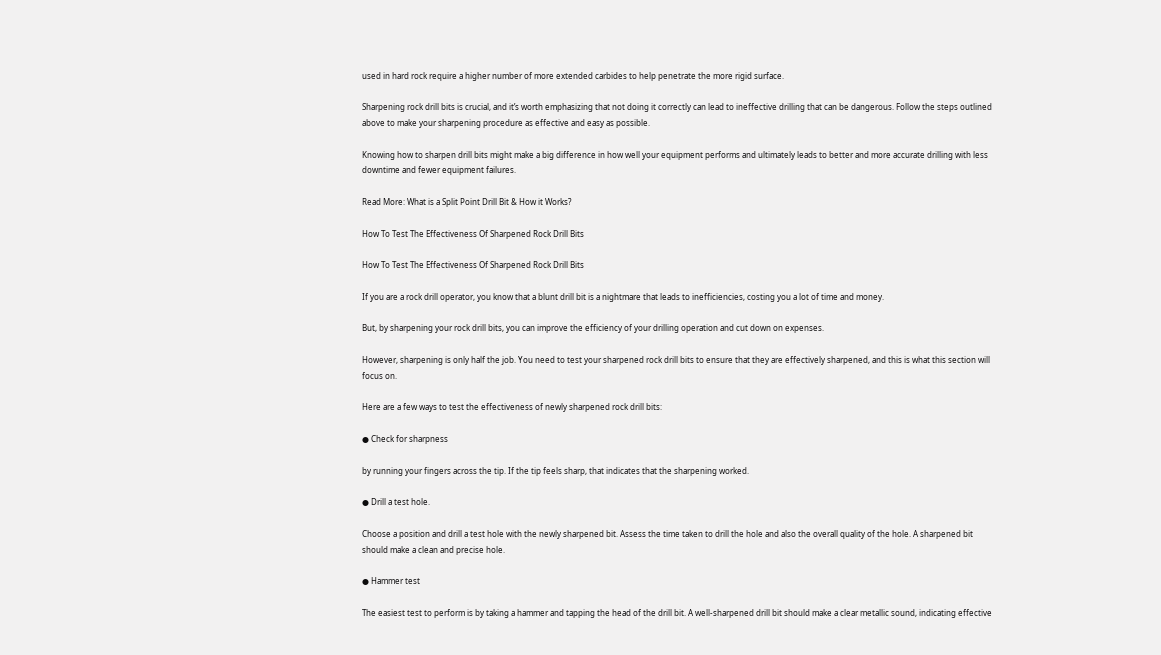used in hard rock require a higher number of more extended carbides to help penetrate the more rigid surface.

Sharpening rock drill bits is crucial, and it’s worth emphasizing that not doing it correctly can lead to ineffective drilling that can be dangerous. Follow the steps outlined above to make your sharpening procedure as effective and easy as possible.

Knowing how to sharpen drill bits might make a big difference in how well your equipment performs and ultimately leads to better and more accurate drilling with less downtime and fewer equipment failures.

Read More: What is a Split Point Drill Bit & How it Works?

How To Test The Effectiveness Of Sharpened Rock Drill Bits

How To Test The Effectiveness Of Sharpened Rock Drill Bits

If you are a rock drill operator, you know that a blunt drill bit is a nightmare that leads to inefficiencies, costing you a lot of time and money.

But, by sharpening your rock drill bits, you can improve the efficiency of your drilling operation and cut down on expenses.

However, sharpening is only half the job. You need to test your sharpened rock drill bits to ensure that they are effectively sharpened, and this is what this section will focus on.

Here are a few ways to test the effectiveness of newly sharpened rock drill bits:

● Check for sharpness

by running your fingers across the tip. If the tip feels sharp, that indicates that the sharpening worked.

● Drill a test hole.

Choose a position and drill a test hole with the newly sharpened bit. Assess the time taken to drill the hole and also the overall quality of the hole. A sharpened bit should make a clean and precise hole.

● Hammer test

The easiest test to perform is by taking a hammer and tapping the head of the drill bit. A well-sharpened drill bit should make a clear metallic sound, indicating effective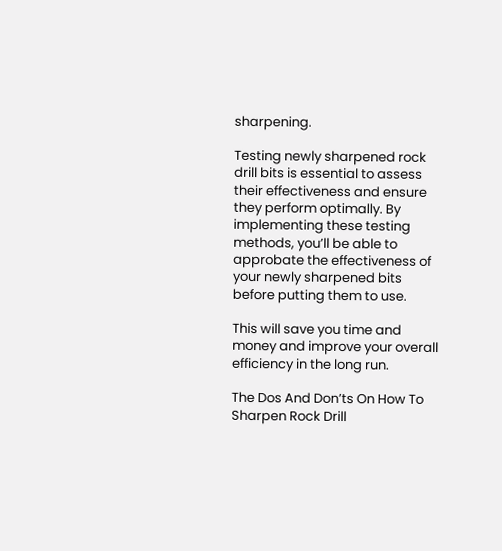sharpening.

Testing newly sharpened rock drill bits is essential to assess their effectiveness and ensure they perform optimally. By implementing these testing methods, you’ll be able to approbate the effectiveness of your newly sharpened bits before putting them to use.

This will save you time and money and improve your overall efficiency in the long run.

The Dos And Don’ts On How To Sharpen Rock Drill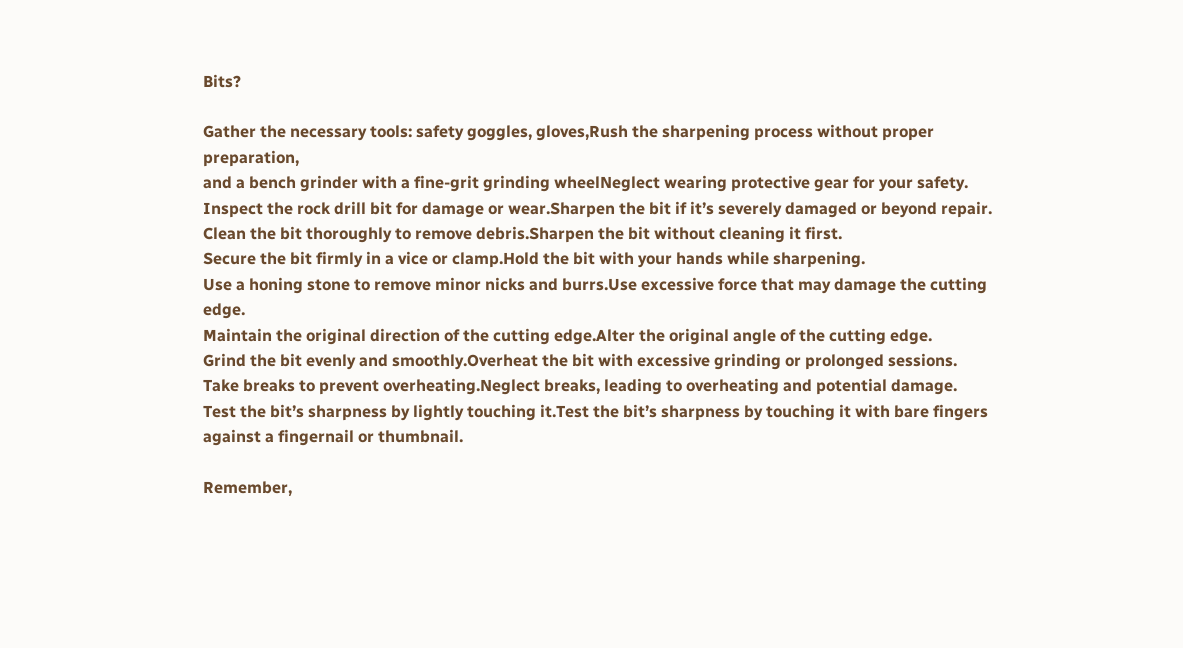Bits?

Gather the necessary tools: safety goggles, gloves,Rush the sharpening process without proper preparation,
and a bench grinder with a fine-grit grinding wheelNeglect wearing protective gear for your safety.
Inspect the rock drill bit for damage or wear.Sharpen the bit if it’s severely damaged or beyond repair.
Clean the bit thoroughly to remove debris.Sharpen the bit without cleaning it first.
Secure the bit firmly in a vice or clamp.Hold the bit with your hands while sharpening.
Use a honing stone to remove minor nicks and burrs.Use excessive force that may damage the cutting edge.
Maintain the original direction of the cutting edge.Alter the original angle of the cutting edge.
Grind the bit evenly and smoothly.Overheat the bit with excessive grinding or prolonged sessions.
Take breaks to prevent overheating.Neglect breaks, leading to overheating and potential damage.
Test the bit’s sharpness by lightly touching it.Test the bit’s sharpness by touching it with bare fingers
against a fingernail or thumbnail.

Remember,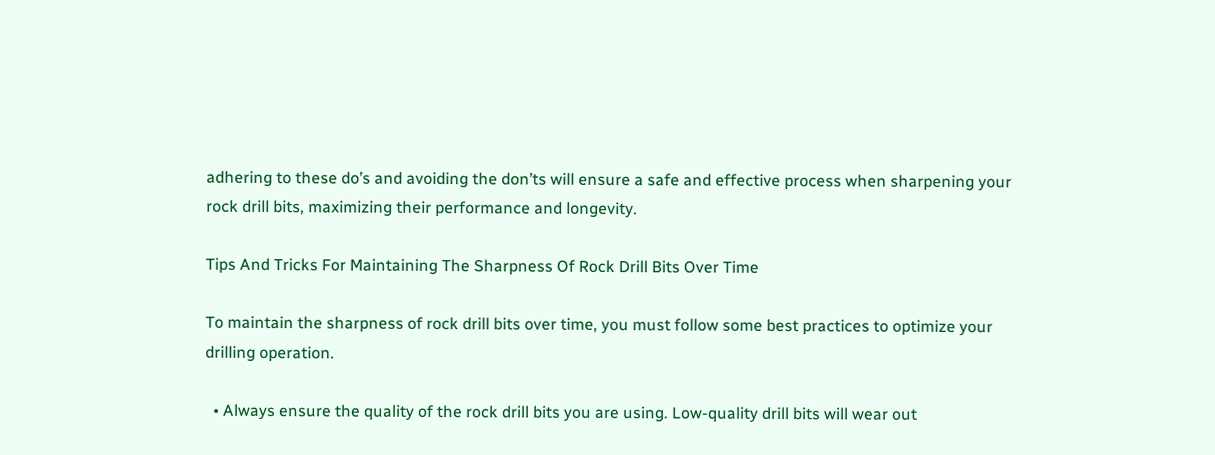adhering to these do’s and avoiding the don’ts will ensure a safe and effective process when sharpening your rock drill bits, maximizing their performance and longevity.

Tips And Tricks For Maintaining The Sharpness Of Rock Drill Bits Over Time

To maintain the sharpness of rock drill bits over time, you must follow some best practices to optimize your drilling operation.

  • Always ensure the quality of the rock drill bits you are using. Low-quality drill bits will wear out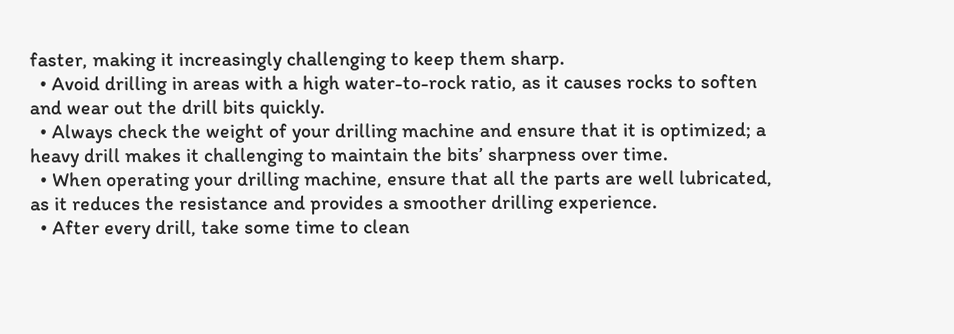faster, making it increasingly challenging to keep them sharp.
  • Avoid drilling in areas with a high water-to-rock ratio, as it causes rocks to soften and wear out the drill bits quickly.
  • Always check the weight of your drilling machine and ensure that it is optimized; a heavy drill makes it challenging to maintain the bits’ sharpness over time.
  • When operating your drilling machine, ensure that all the parts are well lubricated, as it reduces the resistance and provides a smoother drilling experience.
  • After every drill, take some time to clean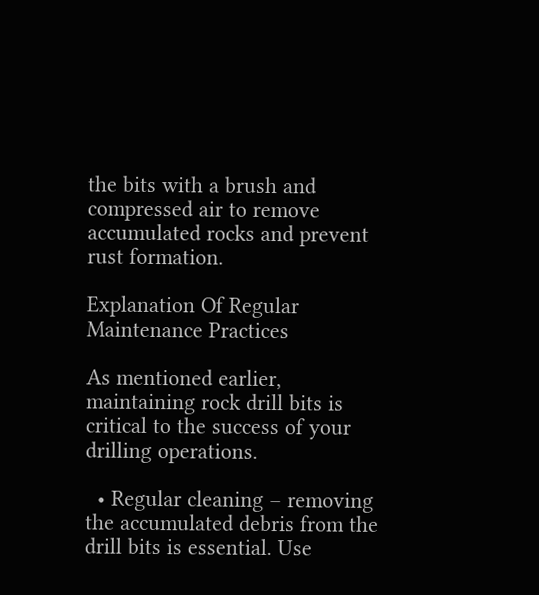the bits with a brush and compressed air to remove accumulated rocks and prevent rust formation.

Explanation Of Regular Maintenance Practices

As mentioned earlier, maintaining rock drill bits is critical to the success of your drilling operations.

  • Regular cleaning – removing the accumulated debris from the drill bits is essential. Use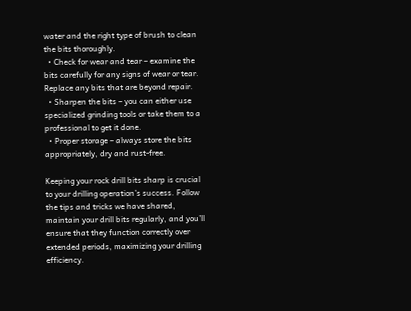water and the right type of brush to clean the bits thoroughly.
  • Check for wear and tear – examine the bits carefully for any signs of wear or tear. Replace any bits that are beyond repair.
  • Sharpen the bits – you can either use specialized grinding tools or take them to a professional to get it done.
  • Proper storage – always store the bits appropriately, dry and rust-free.

Keeping your rock drill bits sharp is crucial to your drilling operation’s success. Follow the tips and tricks we have shared, maintain your drill bits regularly, and you’ll ensure that they function correctly over extended periods, maximizing your drilling efficiency.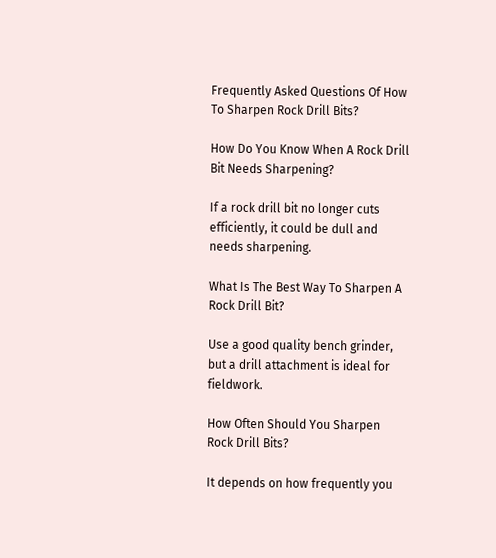Frequently Asked Questions Of How To Sharpen Rock Drill Bits?

How Do You Know When A Rock Drill Bit Needs Sharpening?

If a rock drill bit no longer cuts efficiently, it could be dull and needs sharpening.

What Is The Best Way To Sharpen A Rock Drill Bit?

Use a good quality bench grinder, but a drill attachment is ideal for fieldwork.

How Often Should You Sharpen Rock Drill Bits?

It depends on how frequently you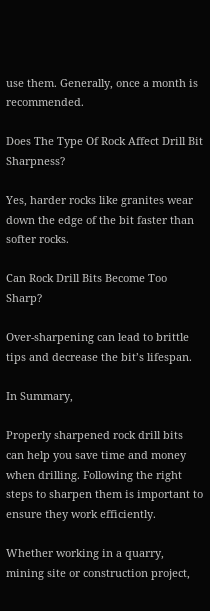use them. Generally, once a month is recommended.

Does The Type Of Rock Affect Drill Bit Sharpness?

Yes, harder rocks like granites wear down the edge of the bit faster than softer rocks.

Can Rock Drill Bits Become Too Sharp?

Over-sharpening can lead to brittle tips and decrease the bit’s lifespan.

In Summary,

Properly sharpened rock drill bits can help you save time and money when drilling. Following the right steps to sharpen them is important to ensure they work efficiently.

Whether working in a quarry, mining site or construction project,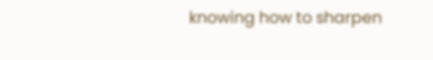knowing how to sharpen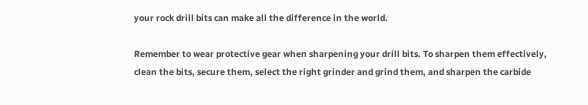your rock drill bits can make all the difference in the world.

Remember to wear protective gear when sharpening your drill bits. To sharpen them effectively, clean the bits, secure them, select the right grinder and grind them, and sharpen the carbide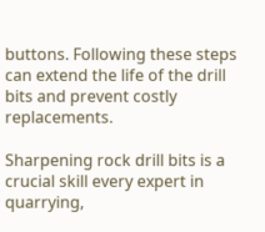buttons. Following these steps can extend the life of the drill bits and prevent costly replacements.

Sharpening rock drill bits is a crucial skill every expert in quarrying,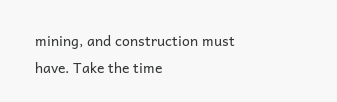mining, and construction must have. Take the time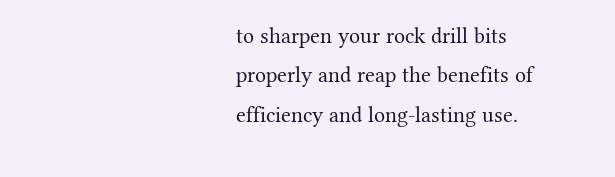to sharpen your rock drill bits properly and reap the benefits of efficiency and long-lasting use.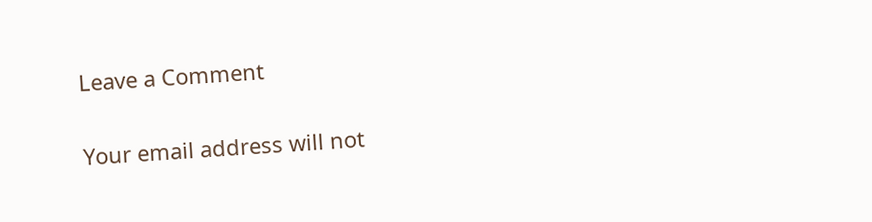Leave a Comment

Your email address will not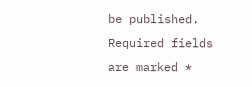be published. Required fields are marked *